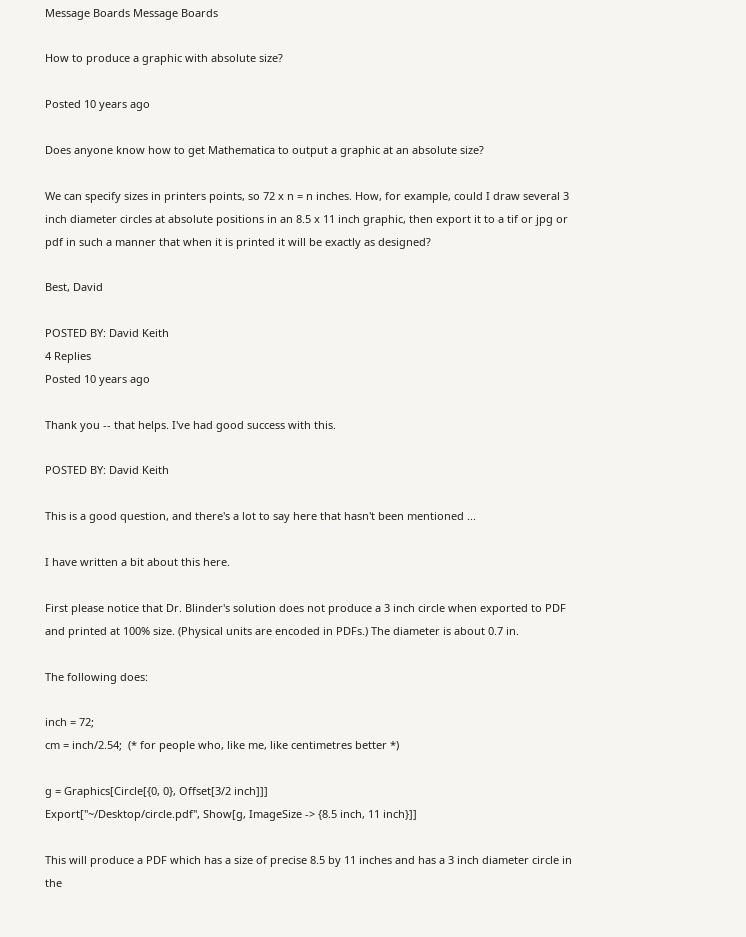Message Boards Message Boards

How to produce a graphic with absolute size?

Posted 10 years ago

Does anyone know how to get Mathematica to output a graphic at an absolute size?

We can specify sizes in printers points, so 72 x n = n inches. How, for example, could I draw several 3 inch diameter circles at absolute positions in an 8.5 x 11 inch graphic, then export it to a tif or jpg or pdf in such a manner that when it is printed it will be exactly as designed?

Best, David

POSTED BY: David Keith
4 Replies
Posted 10 years ago

Thank you -- that helps. I've had good success with this.

POSTED BY: David Keith

This is a good question, and there's a lot to say here that hasn't been mentioned ...

I have written a bit about this here.

First please notice that Dr. Blinder's solution does not produce a 3 inch circle when exported to PDF and printed at 100% size. (Physical units are encoded in PDFs.) The diameter is about 0.7 in.

The following does:

inch = 72;
cm = inch/2.54;  (* for people who, like me, like centimetres better *)

g = Graphics[Circle[{0, 0}, Offset[3/2 inch]]]
Export["~/Desktop/circle.pdf", Show[g, ImageSize -> {8.5 inch, 11 inch}]]

This will produce a PDF which has a size of precise 8.5 by 11 inches and has a 3 inch diameter circle in the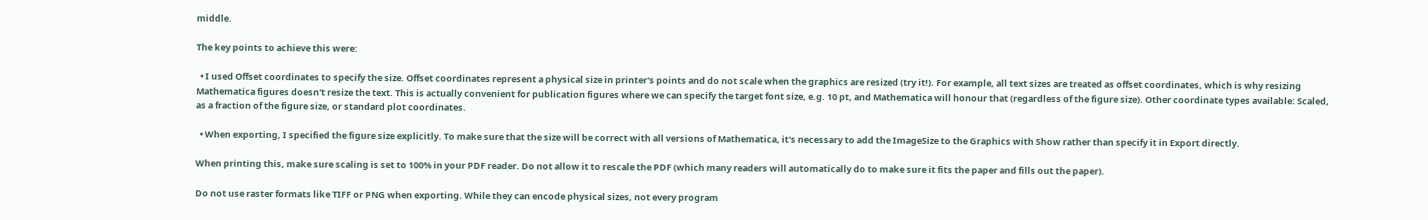middle.

The key points to achieve this were:

  • I used Offset coordinates to specify the size. Offset coordinates represent a physical size in printer's points and do not scale when the graphics are resized (try it!). For example, all text sizes are treated as offset coordinates, which is why resizing Mathematica figures doesn't resize the text. This is actually convenient for publication figures where we can specify the target font size, e.g. 10 pt, and Mathematica will honour that (regardless of the figure size). Other coordinate types available: Scaled, as a fraction of the figure size, or standard plot coordinates.

  • When exporting, I specified the figure size explicitly. To make sure that the size will be correct with all versions of Mathematica, it's necessary to add the ImageSize to the Graphics with Show rather than specify it in Export directly.

When printing this, make sure scaling is set to 100% in your PDF reader. Do not allow it to rescale the PDF (which many readers will automatically do to make sure it fits the paper and fills out the paper).

Do not use raster formats like TIFF or PNG when exporting. While they can encode physical sizes, not every program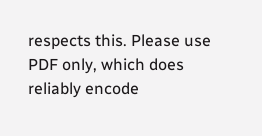respects this. Please use PDF only, which does reliably encode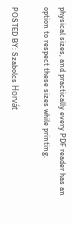physical sizes, and practically every PDF reader has an option to respect these sizes while printing.

POSTED BY: Szabolcs Horvát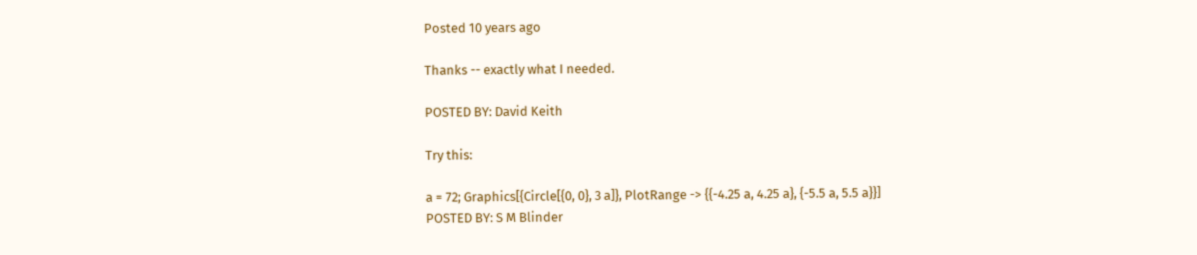Posted 10 years ago

Thanks -- exactly what I needed.

POSTED BY: David Keith

Try this:

a = 72; Graphics[{Circle[{0, 0}, 3 a]}, PlotRange -> {{-4.25 a, 4.25 a}, {-5.5 a, 5.5 a}}]
POSTED BY: S M Blinder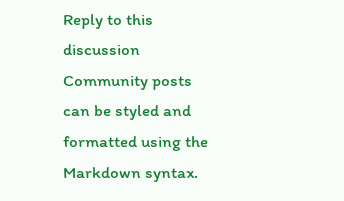Reply to this discussion
Community posts can be styled and formatted using the Markdown syntax.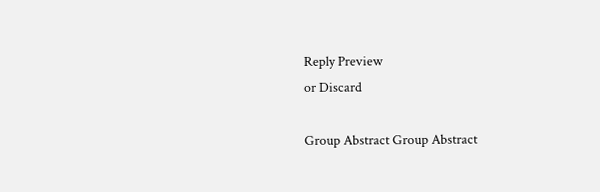Reply Preview
or Discard

Group Abstract Group Abstract